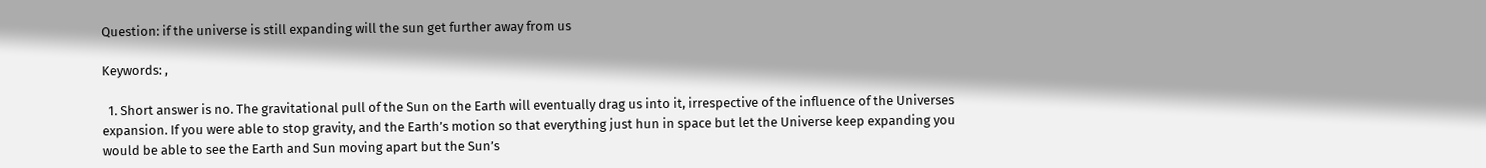Question: if the universe is still expanding will the sun get further away from us

Keywords: ,

  1. Short answer is no. The gravitational pull of the Sun on the Earth will eventually drag us into it, irrespective of the influence of the Universes expansion. If you were able to stop gravity, and the Earth’s motion so that everything just hun in space but let the Universe keep expanding you would be able to see the Earth and Sun moving apart but the Sun’s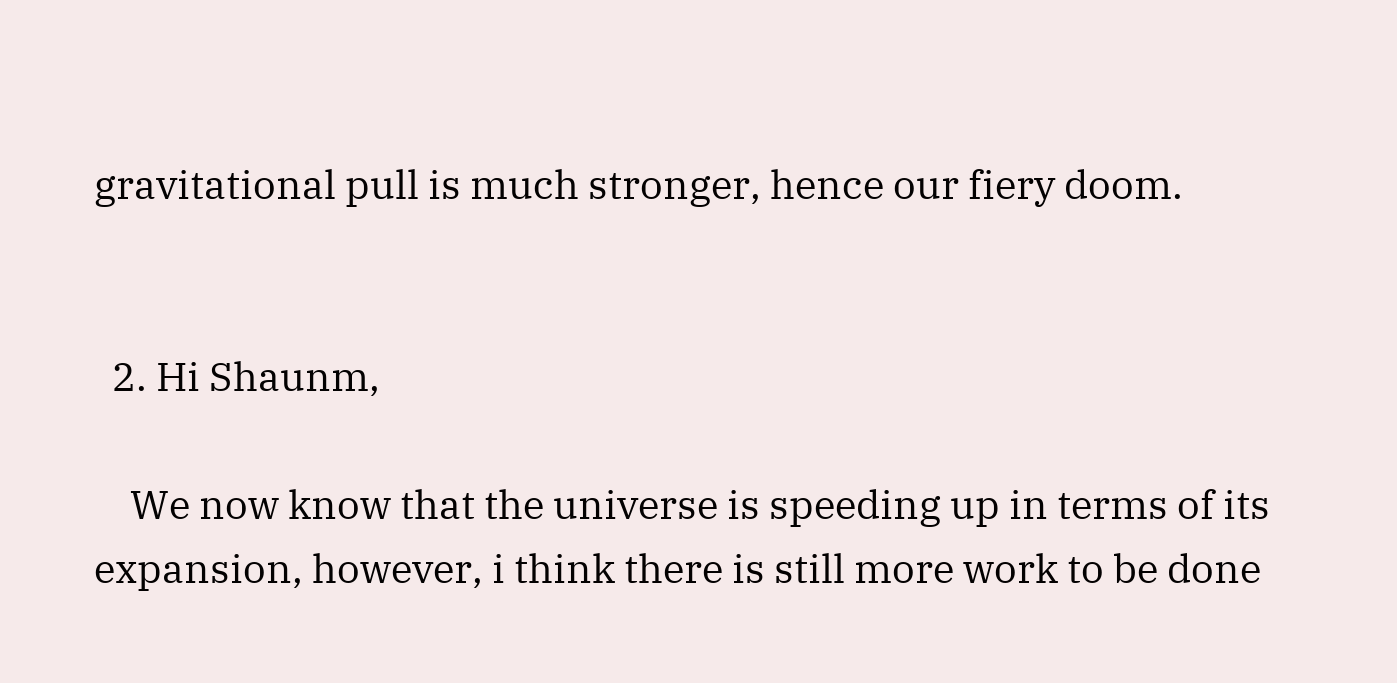gravitational pull is much stronger, hence our fiery doom.


  2. Hi Shaunm,

    We now know that the universe is speeding up in terms of its expansion, however, i think there is still more work to be done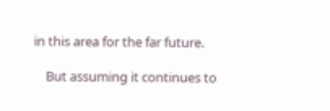in this area for the far future.

    But assuming it continues to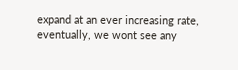expand at an ever increasing rate, eventually, we wont see any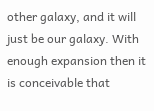other galaxy, and it will just be our galaxy. With enough expansion then it is conceivable that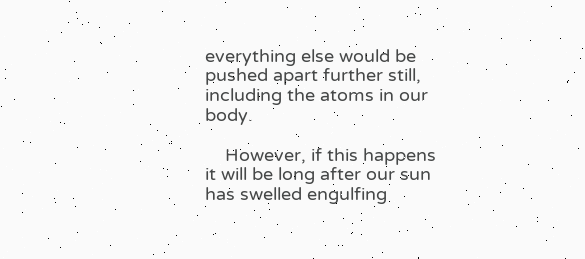everything else would be pushed apart further still, including the atoms in our body.

    However, if this happens it will be long after our sun has swelled engulfing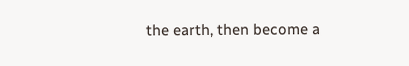the earth, then become a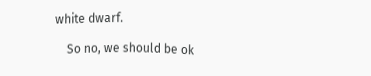white dwarf.

    So no, we should be ok